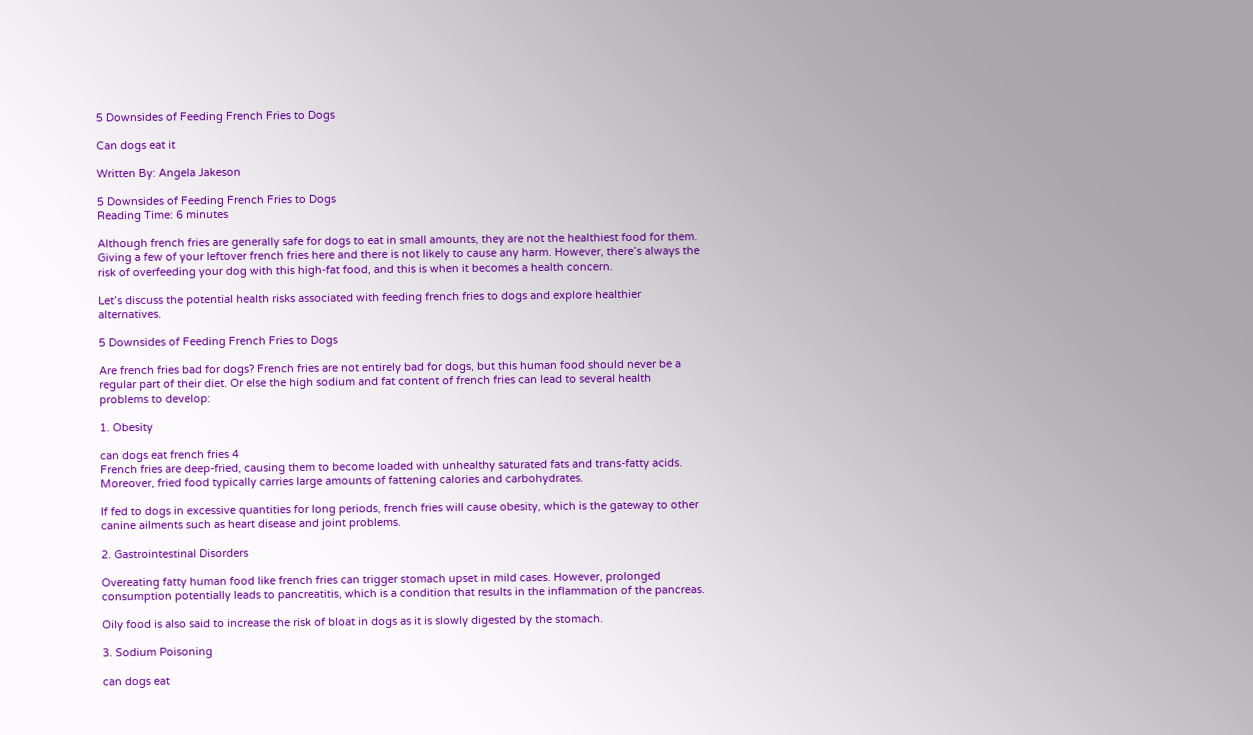5 Downsides of Feeding French Fries to Dogs

Can dogs eat it

Written By: Angela Jakeson

5 Downsides of Feeding French Fries to Dogs
Reading Time: 6 minutes

Although french fries are generally safe for dogs to eat in small amounts, they are not the healthiest food for them. Giving a few of your leftover french fries here and there is not likely to cause any harm. However, there’s always the risk of overfeeding your dog with this high-fat food, and this is when it becomes a health concern.

Let’s discuss the potential health risks associated with feeding french fries to dogs and explore healthier alternatives.

5 Downsides of Feeding French Fries to Dogs

Are french fries bad for dogs? French fries are not entirely bad for dogs, but this human food should never be a regular part of their diet. Or else the high sodium and fat content of french fries can lead to several health problems to develop:

1. Obesity

can dogs eat french fries 4
French fries are deep-fried, causing them to become loaded with unhealthy saturated fats and trans-fatty acids. Moreover, fried food typically carries large amounts of fattening calories and carbohydrates.

If fed to dogs in excessive quantities for long periods, french fries will cause obesity, which is the gateway to other canine ailments such as heart disease and joint problems.

2. Gastrointestinal Disorders

Overeating fatty human food like french fries can trigger stomach upset in mild cases. However, prolonged consumption potentially leads to pancreatitis, which is a condition that results in the inflammation of the pancreas.

Oily food is also said to increase the risk of bloat in dogs as it is slowly digested by the stomach.

3. Sodium Poisoning

can dogs eat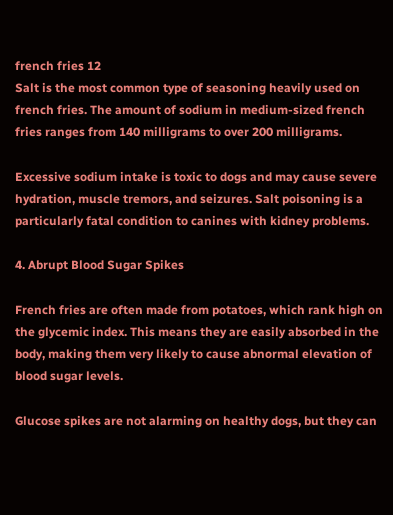french fries 12
Salt is the most common type of seasoning heavily used on french fries. The amount of sodium in medium-sized french fries ranges from 140 milligrams to over 200 milligrams.

Excessive sodium intake is toxic to dogs and may cause severe hydration, muscle tremors, and seizures. Salt poisoning is a particularly fatal condition to canines with kidney problems.

4. Abrupt Blood Sugar Spikes

French fries are often made from potatoes, which rank high on the glycemic index. This means they are easily absorbed in the body, making them very likely to cause abnormal elevation of blood sugar levels.

Glucose spikes are not alarming on healthy dogs, but they can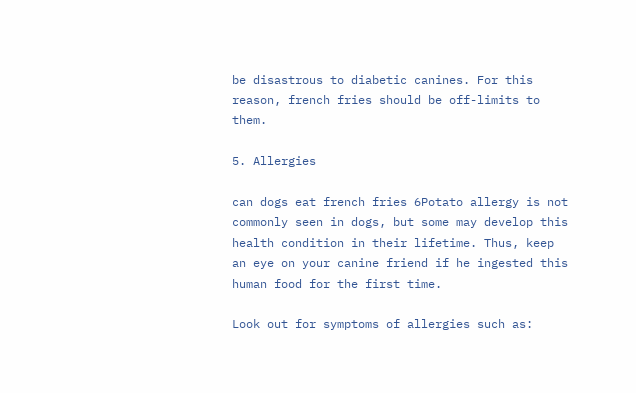be disastrous to diabetic canines. For this reason, french fries should be off-limits to them.

5. Allergies

can dogs eat french fries 6Potato allergy is not commonly seen in dogs, but some may develop this health condition in their lifetime. Thus, keep an eye on your canine friend if he ingested this human food for the first time.

Look out for symptoms of allergies such as: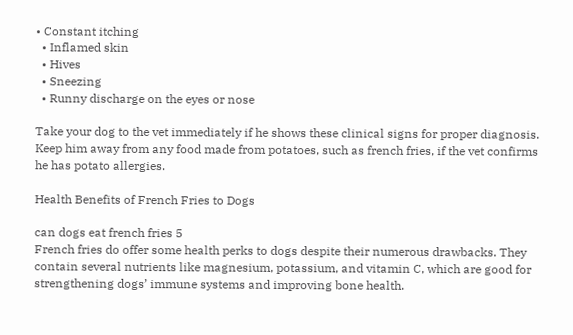• Constant itching
  • Inflamed skin
  • Hives
  • Sneezing
  • Runny discharge on the eyes or nose

Take your dog to the vet immediately if he shows these clinical signs for proper diagnosis. Keep him away from any food made from potatoes, such as french fries, if the vet confirms he has potato allergies.

Health Benefits of French Fries to Dogs

can dogs eat french fries 5
French fries do offer some health perks to dogs despite their numerous drawbacks. They contain several nutrients like magnesium, potassium, and vitamin C, which are good for strengthening dogs’ immune systems and improving bone health.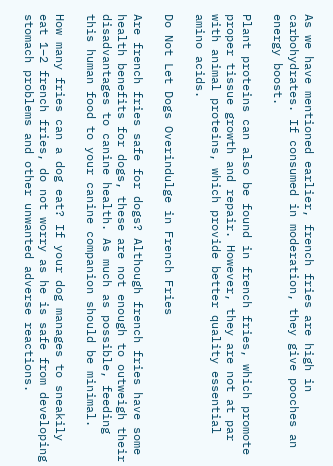As we have mentioned earlier, french fries are high in carbohydrates. If consumed in moderation, they give pooches an energy boost.

Plant proteins can also be found in french fries, which promote proper tissue growth and repair. However, they are not at par with animal proteins, which provide better quality essential amino acids.

Do Not Let Dogs Overindulge in French Fries

Are french fries safe for dogs? Although french fries have some health benefits for dogs, these are not enough to outweigh their disadvantages to canine health. As much as possible, feeding this human food to your canine companion should be minimal.

How many fries can a dog eat? If your dog manages to sneakily eat 1–2 french fries, do not worry as he is safe from developing stomach problems and other unwanted adverse reactions.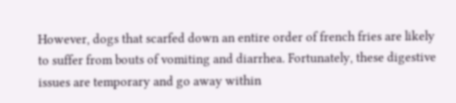However, dogs that scarfed down an entire order of french fries are likely to suffer from bouts of vomiting and diarrhea. Fortunately, these digestive issues are temporary and go away within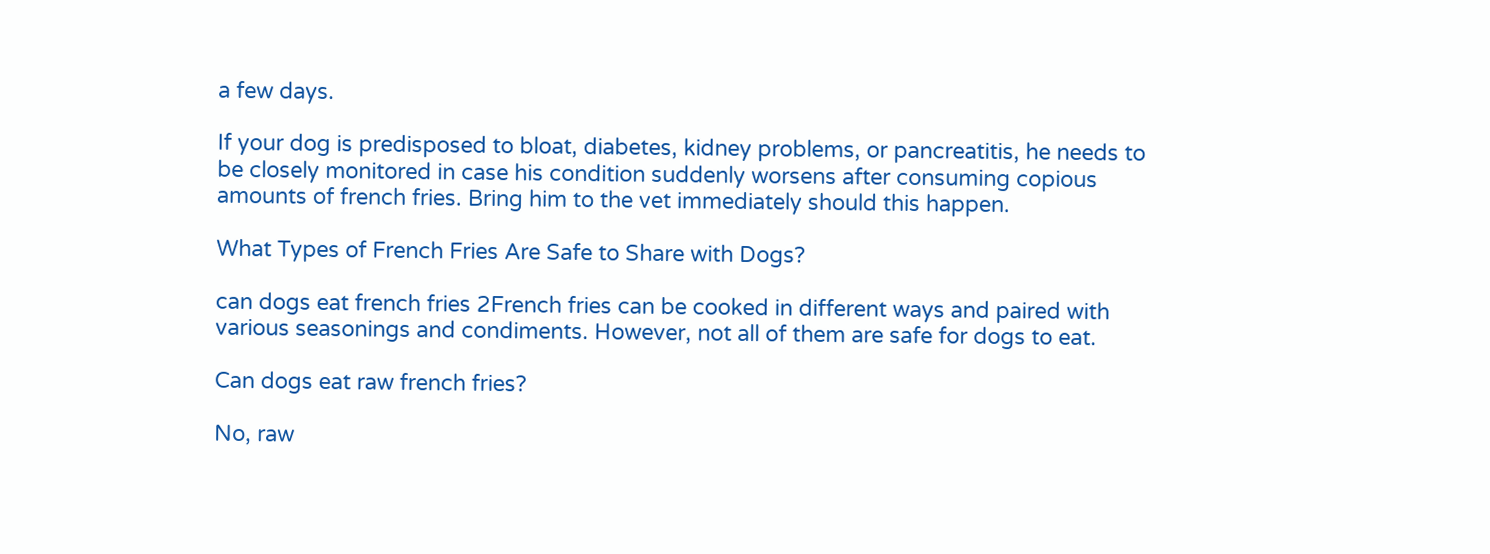a few days.

If your dog is predisposed to bloat, diabetes, kidney problems, or pancreatitis, he needs to be closely monitored in case his condition suddenly worsens after consuming copious amounts of french fries. Bring him to the vet immediately should this happen.

What Types of French Fries Are Safe to Share with Dogs?

can dogs eat french fries 2French fries can be cooked in different ways and paired with various seasonings and condiments. However, not all of them are safe for dogs to eat.

Can dogs eat raw french fries?

No, raw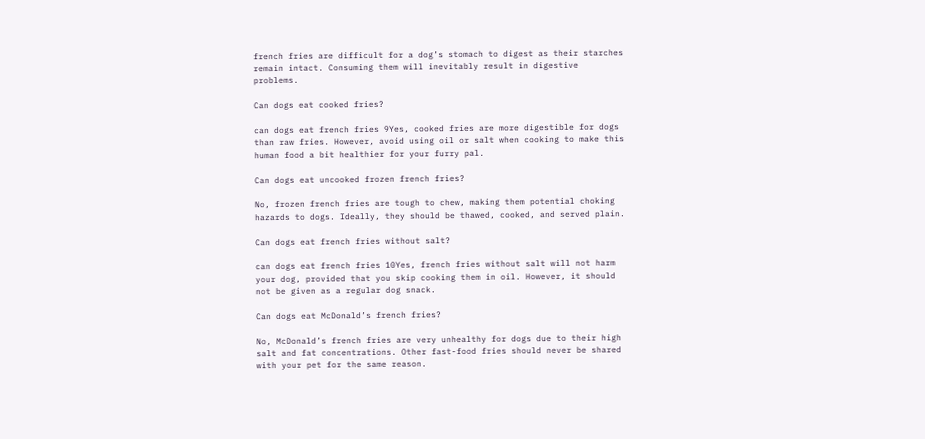french fries are difficult for a dog’s stomach to digest as their starches remain intact. Consuming them will inevitably result in digestive problems.

Can dogs eat cooked fries?

can dogs eat french fries 9Yes, cooked fries are more digestible for dogs than raw fries. However, avoid using oil or salt when cooking to make this human food a bit healthier for your furry pal.

Can dogs eat uncooked frozen french fries?

No, frozen french fries are tough to chew, making them potential choking hazards to dogs. Ideally, they should be thawed, cooked, and served plain.

Can dogs eat french fries without salt?

can dogs eat french fries 10Yes, french fries without salt will not harm your dog, provided that you skip cooking them in oil. However, it should not be given as a regular dog snack.

Can dogs eat McDonald’s french fries?

No, McDonald’s french fries are very unhealthy for dogs due to their high salt and fat concentrations. Other fast-food fries should never be shared with your pet for the same reason.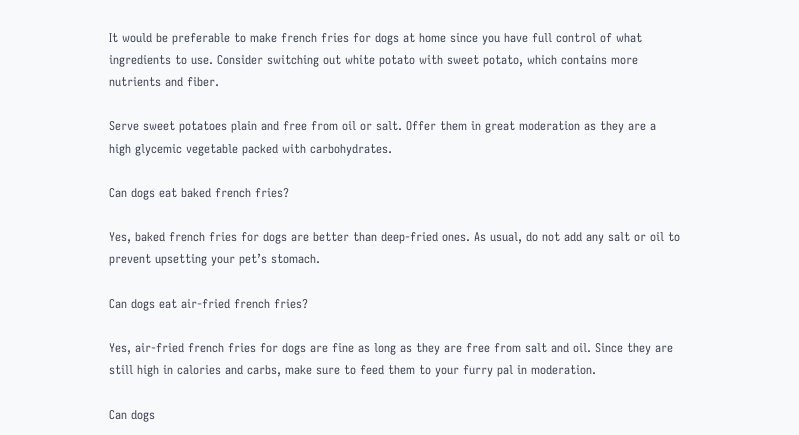It would be preferable to make french fries for dogs at home since you have full control of what ingredients to use. Consider switching out white potato with sweet potato, which contains more nutrients and fiber.

Serve sweet potatoes plain and free from oil or salt. Offer them in great moderation as they are a high glycemic vegetable packed with carbohydrates.

Can dogs eat baked french fries?

Yes, baked french fries for dogs are better than deep-fried ones. As usual, do not add any salt or oil to prevent upsetting your pet’s stomach.

Can dogs eat air-fried french fries?

Yes, air-fried french fries for dogs are fine as long as they are free from salt and oil. Since they are still high in calories and carbs, make sure to feed them to your furry pal in moderation.

Can dogs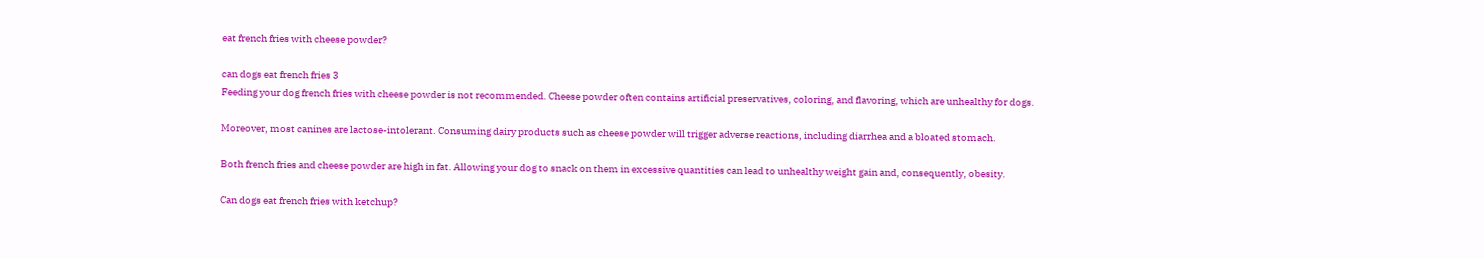eat french fries with cheese powder?

can dogs eat french fries 3
Feeding your dog french fries with cheese powder is not recommended. Cheese powder often contains artificial preservatives, coloring, and flavoring, which are unhealthy for dogs.

Moreover, most canines are lactose-intolerant. Consuming dairy products such as cheese powder will trigger adverse reactions, including diarrhea and a bloated stomach.

Both french fries and cheese powder are high in fat. Allowing your dog to snack on them in excessive quantities can lead to unhealthy weight gain and, consequently, obesity.

Can dogs eat french fries with ketchup?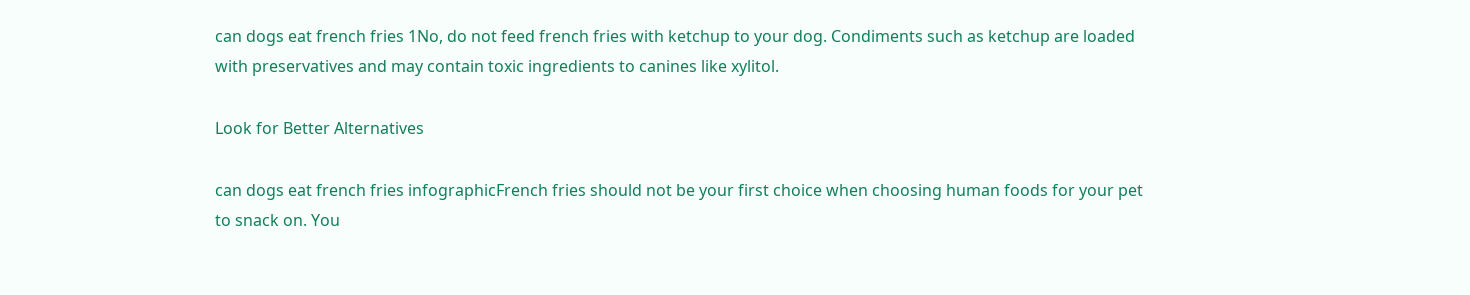can dogs eat french fries 1No, do not feed french fries with ketchup to your dog. Condiments such as ketchup are loaded with preservatives and may contain toxic ingredients to canines like xylitol.

Look for Better Alternatives

can dogs eat french fries infographicFrench fries should not be your first choice when choosing human foods for your pet to snack on. You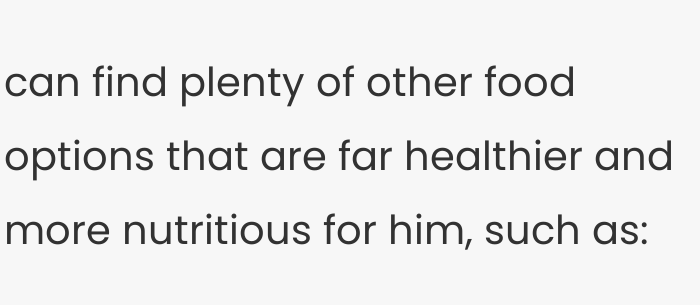can find plenty of other food options that are far healthier and more nutritious for him, such as: